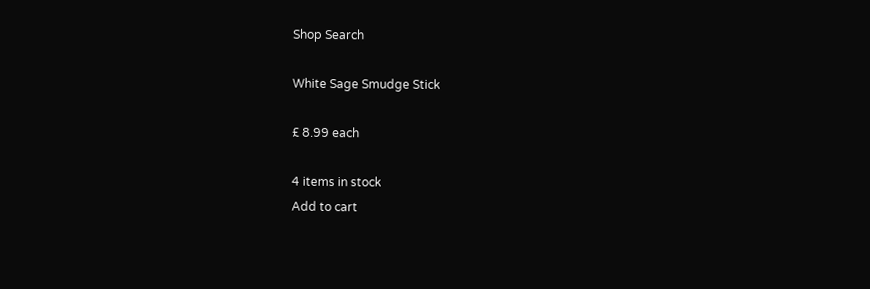Shop Search

White Sage Smudge Stick

£ 8.99 each

4 items in stock
Add to cart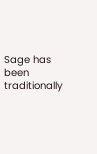Sage has been traditionally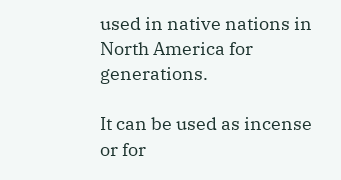used in native nations in North America for generations.

It can be used as incense or for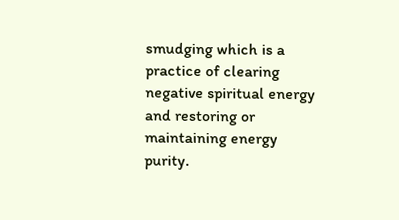smudging which is a practice of clearing negative spiritual energy and restoring or maintaining energy purity.